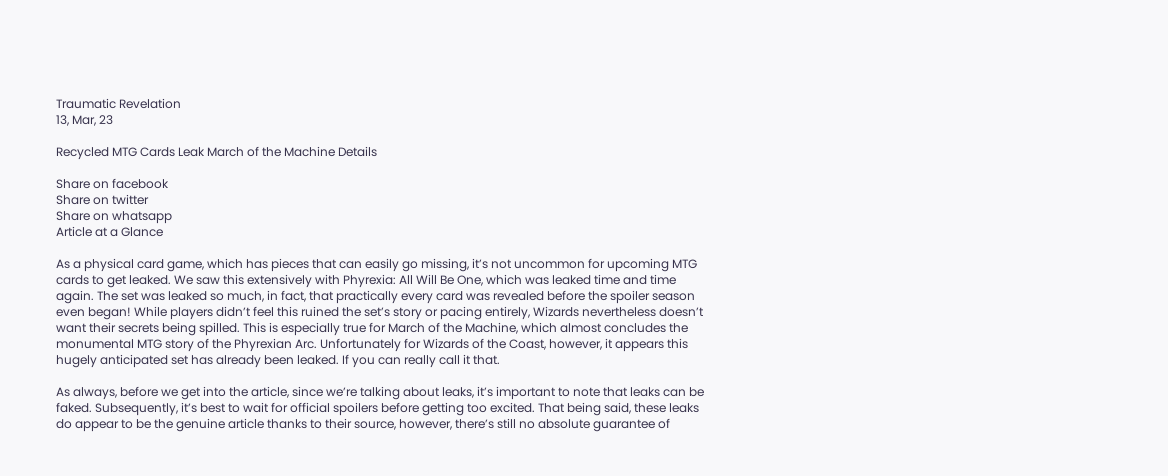Traumatic Revelation
13, Mar, 23

Recycled MTG Cards Leak March of the Machine Details

Share on facebook
Share on twitter
Share on whatsapp
Article at a Glance

As a physical card game, which has pieces that can easily go missing, it’s not uncommon for upcoming MTG cards to get leaked. We saw this extensively with Phyrexia: All Will Be One, which was leaked time and time again. The set was leaked so much, in fact, that practically every card was revealed before the spoiler season even began! While players didn’t feel this ruined the set’s story or pacing entirely, Wizards nevertheless doesn’t want their secrets being spilled. This is especially true for March of the Machine, which almost concludes the monumental MTG story of the Phyrexian Arc. Unfortunately for Wizards of the Coast, however, it appears this hugely anticipated set has already been leaked. If you can really call it that.

As always, before we get into the article, since we’re talking about leaks, it’s important to note that leaks can be faked. Subsequently, it’s best to wait for official spoilers before getting too excited. That being said, these leaks do appear to be the genuine article thanks to their source, however, there’s still no absolute guarantee of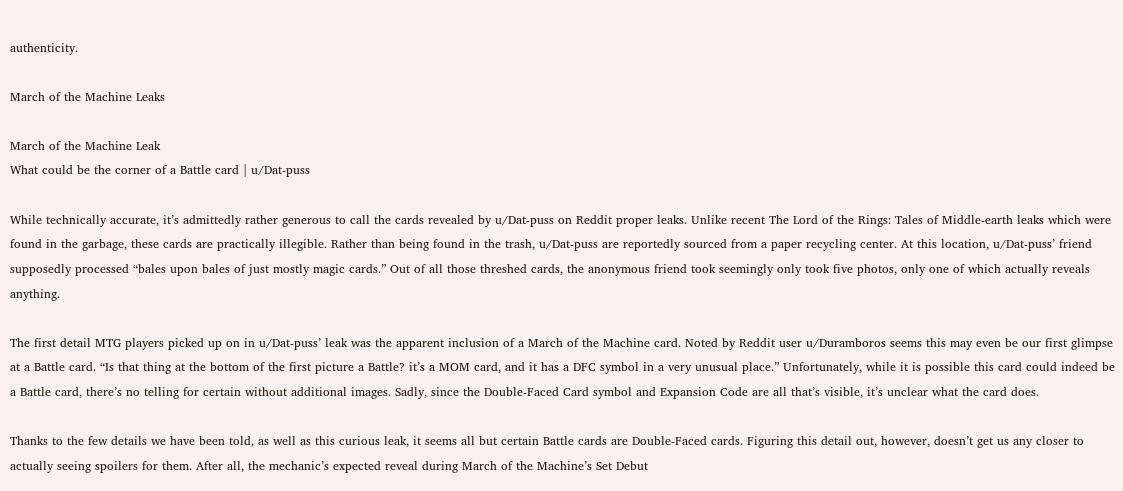authenticity.

March of the Machine Leaks

March of the Machine Leak
What could be the corner of a Battle card | u/Dat-puss

While technically accurate, it’s admittedly rather generous to call the cards revealed by u/Dat-puss on Reddit proper leaks. Unlike recent The Lord of the Rings: Tales of Middle-earth leaks which were found in the garbage, these cards are practically illegible. Rather than being found in the trash, u/Dat-puss are reportedly sourced from a paper recycling center. At this location, u/Dat-puss’ friend supposedly processed “bales upon bales of just mostly magic cards.” Out of all those threshed cards, the anonymous friend took seemingly only took five photos, only one of which actually reveals anything.

The first detail MTG players picked up on in u/Dat-puss’ leak was the apparent inclusion of a March of the Machine card. Noted by Reddit user u/Duramboros seems this may even be our first glimpse at a Battle card. “Is that thing at the bottom of the first picture a Battle? it’s a MOM card, and it has a DFC symbol in a very unusual place.” Unfortunately, while it is possible this card could indeed be a Battle card, there’s no telling for certain without additional images. Sadly, since the Double-Faced Card symbol and Expansion Code are all that’s visible, it’s unclear what the card does.

Thanks to the few details we have been told, as well as this curious leak, it seems all but certain Battle cards are Double-Faced cards. Figuring this detail out, however, doesn’t get us any closer to actually seeing spoilers for them. After all, the mechanic’s expected reveal during March of the Machine’s Set Debut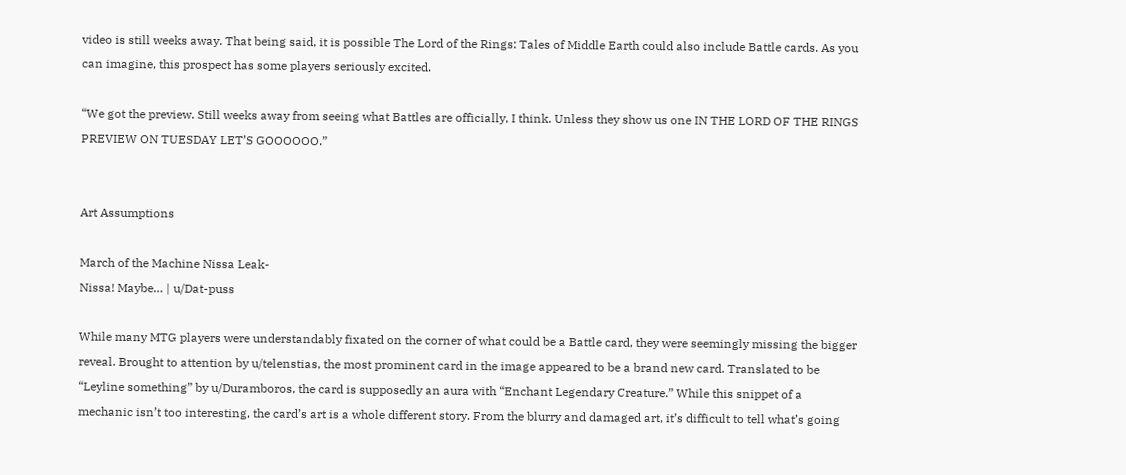video is still weeks away. That being said, it is possible The Lord of the Rings: Tales of Middle Earth could also include Battle cards. As you can imagine, this prospect has some players seriously excited.

“We got the preview. Still weeks away from seeing what Battles are officially, I think. Unless they show us one IN THE LORD OF THE RINGS PREVIEW ON TUESDAY LET’S GOOOOOO.”


Art Assumptions

March of the Machine Nissa Leak-
Nissa! Maybe… | u/Dat-puss

While many MTG players were understandably fixated on the corner of what could be a Battle card, they were seemingly missing the bigger reveal. Brought to attention by u/telenstias, the most prominent card in the image appeared to be a brand new card. Translated to be “Leyline something” by u/Duramboros, the card is supposedly an aura with “Enchant Legendary Creature.” While this snippet of a mechanic isn’t too interesting, the card’s art is a whole different story. From the blurry and damaged art, it’s difficult to tell what’s going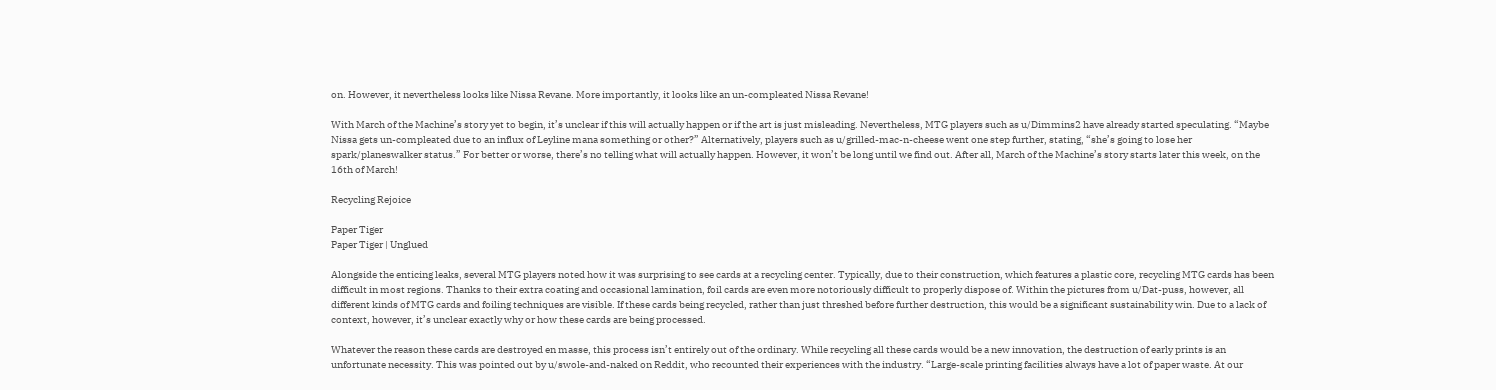on. However, it nevertheless looks like Nissa Revane. More importantly, it looks like an un-compleated Nissa Revane!

With March of the Machine’s story yet to begin, it’s unclear if this will actually happen or if the art is just misleading. Nevertheless, MTG players such as u/Dimmins2 have already started speculating. “Maybe Nissa gets un-compleated due to an influx of Leyline mana something or other?” Alternatively, players such as u/grilled-mac-n-cheese went one step further, stating, “she’s going to lose her spark/planeswalker status.” For better or worse, there’s no telling what will actually happen. However, it won’t be long until we find out. After all, March of the Machine’s story starts later this week, on the 16th of March!

Recycling Rejoice

Paper Tiger
Paper Tiger | Unglued

Alongside the enticing leaks, several MTG players noted how it was surprising to see cards at a recycling center. Typically, due to their construction, which features a plastic core, recycling MTG cards has been difficult in most regions. Thanks to their extra coating and occasional lamination, foil cards are even more notoriously difficult to properly dispose of. Within the pictures from u/Dat-puss, however, all different kinds of MTG cards and foiling techniques are visible. If these cards being recycled, rather than just threshed before further destruction, this would be a significant sustainability win. Due to a lack of context, however, it’s unclear exactly why or how these cards are being processed.

Whatever the reason these cards are destroyed en masse, this process isn’t entirely out of the ordinary. While recycling all these cards would be a new innovation, the destruction of early prints is an unfortunate necessity. This was pointed out by u/swole-and-naked on Reddit, who recounted their experiences with the industry. “Large-scale printing facilities always have a lot of paper waste. At our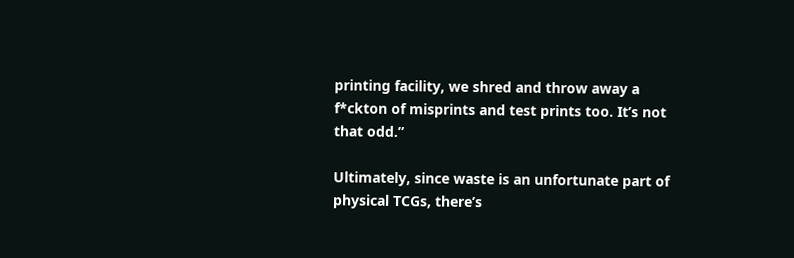printing facility, we shred and throw away a f*ckton of misprints and test prints too. It’s not that odd.”

Ultimately, since waste is an unfortunate part of physical TCGs, there’s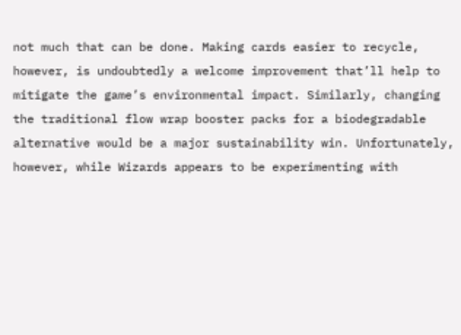not much that can be done. Making cards easier to recycle, however, is undoubtedly a welcome improvement that’ll help to mitigate the game’s environmental impact. Similarly, changing the traditional flow wrap booster packs for a biodegradable alternative would be a major sustainability win. Unfortunately, however, while Wizards appears to be experimenting with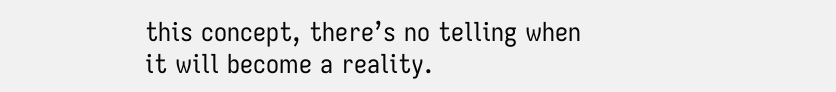this concept, there’s no telling when it will become a reality.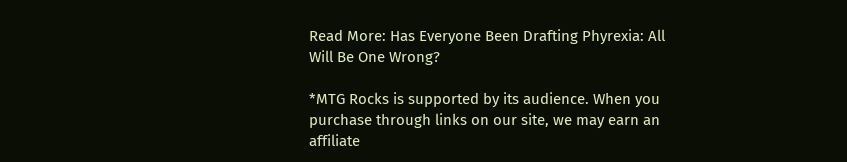Read More: Has Everyone Been Drafting Phyrexia: All Will Be One Wrong?

*MTG Rocks is supported by its audience. When you purchase through links on our site, we may earn an affiliate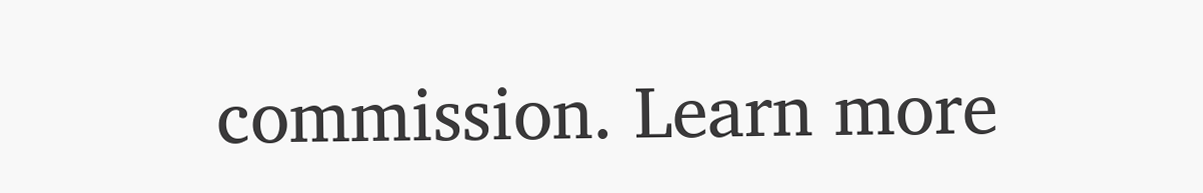commission. Learn more